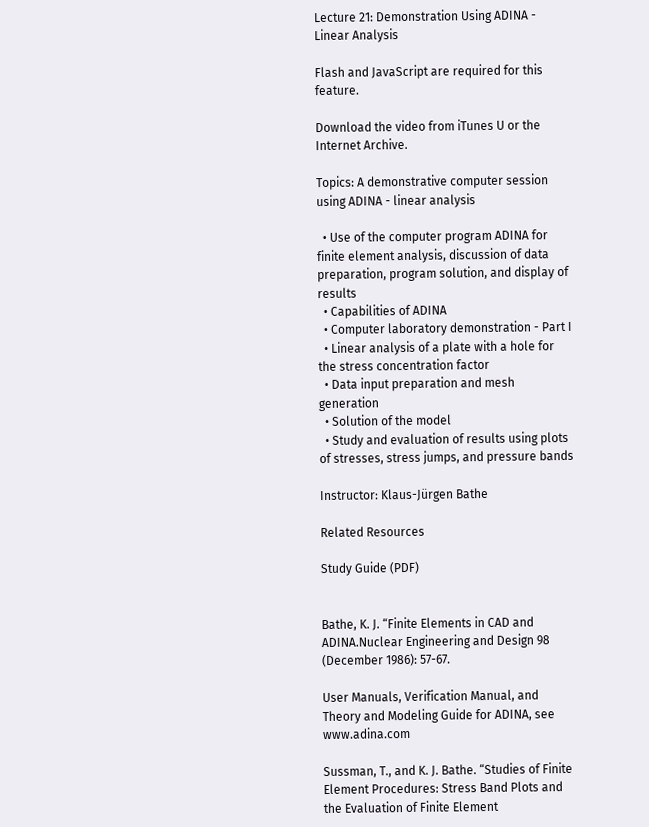Lecture 21: Demonstration Using ADINA - Linear Analysis

Flash and JavaScript are required for this feature.

Download the video from iTunes U or the Internet Archive.

Topics: A demonstrative computer session using ADINA - linear analysis

  • Use of the computer program ADINA for finite element analysis, discussion of data preparation, program solution, and display of results
  • Capabilities of ADINA
  • Computer laboratory demonstration - Part I
  • Linear analysis of a plate with a hole for the stress concentration factor
  • Data input preparation and mesh generation
  • Solution of the model
  • Study and evaluation of results using plots of stresses, stress jumps, and pressure bands

Instructor: Klaus-Jürgen Bathe

Related Resources

Study Guide (PDF)


Bathe, K. J. “Finite Elements in CAD and ADINA.Nuclear Engineering and Design 98 (December 1986): 57-67.

User Manuals, Verification Manual, and Theory and Modeling Guide for ADINA, see www.adina.com

Sussman, T., and K. J. Bathe. “Studies of Finite Element Procedures: Stress Band Plots and the Evaluation of Finite Element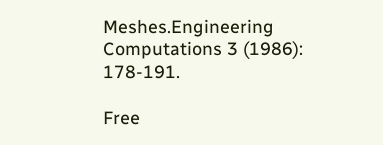Meshes.Engineering Computations 3 (1986): 178-191.

Free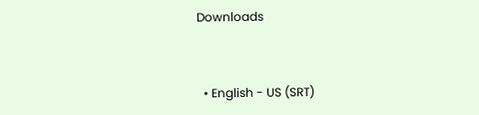Downloads



  • English - US (SRT)